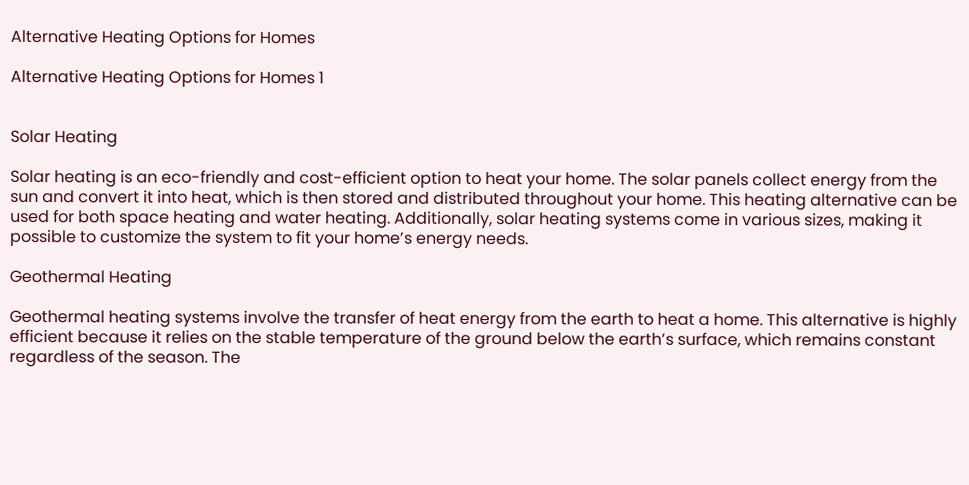Alternative Heating Options for Homes

Alternative Heating Options for Homes 1


Solar Heating

Solar heating is an eco-friendly and cost-efficient option to heat your home. The solar panels collect energy from the sun and convert it into heat, which is then stored and distributed throughout your home. This heating alternative can be used for both space heating and water heating. Additionally, solar heating systems come in various sizes, making it possible to customize the system to fit your home’s energy needs.

Geothermal Heating

Geothermal heating systems involve the transfer of heat energy from the earth to heat a home. This alternative is highly efficient because it relies on the stable temperature of the ground below the earth’s surface, which remains constant regardless of the season. The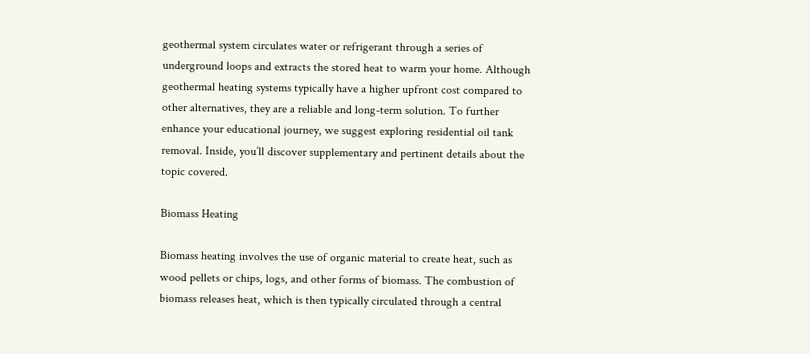geothermal system circulates water or refrigerant through a series of underground loops and extracts the stored heat to warm your home. Although geothermal heating systems typically have a higher upfront cost compared to other alternatives, they are a reliable and long-term solution. To further enhance your educational journey, we suggest exploring residential oil tank removal. Inside, you’ll discover supplementary and pertinent details about the topic covered.

Biomass Heating

Biomass heating involves the use of organic material to create heat, such as wood pellets or chips, logs, and other forms of biomass. The combustion of biomass releases heat, which is then typically circulated through a central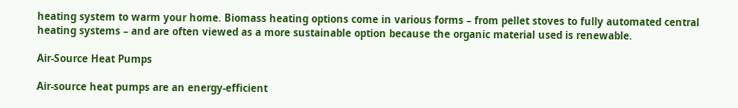heating system to warm your home. Biomass heating options come in various forms – from pellet stoves to fully automated central heating systems – and are often viewed as a more sustainable option because the organic material used is renewable.

Air-Source Heat Pumps

Air-source heat pumps are an energy-efficient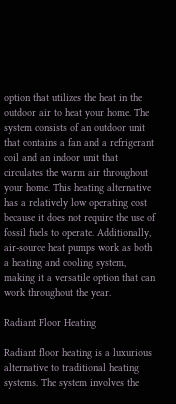option that utilizes the heat in the outdoor air to heat your home. The system consists of an outdoor unit that contains a fan and a refrigerant coil and an indoor unit that circulates the warm air throughout your home. This heating alternative has a relatively low operating cost because it does not require the use of fossil fuels to operate. Additionally, air-source heat pumps work as both a heating and cooling system, making it a versatile option that can work throughout the year.

Radiant Floor Heating

Radiant floor heating is a luxurious alternative to traditional heating systems. The system involves the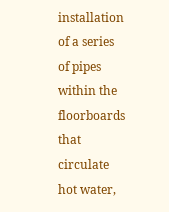installation of a series of pipes within the floorboards that circulate hot water,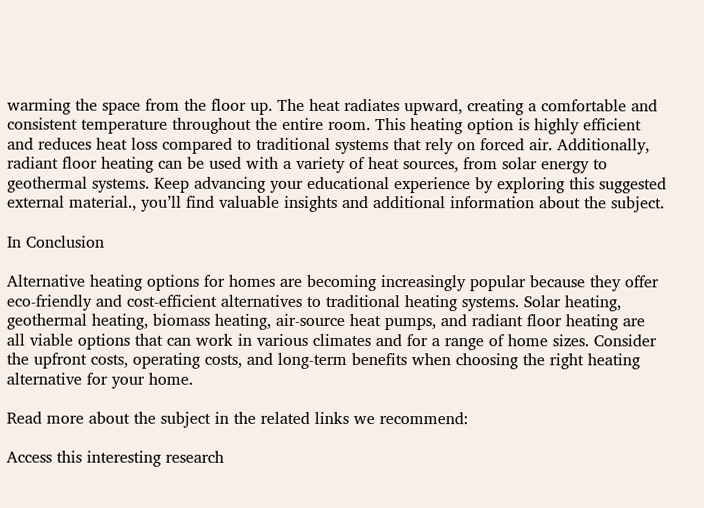warming the space from the floor up. The heat radiates upward, creating a comfortable and consistent temperature throughout the entire room. This heating option is highly efficient and reduces heat loss compared to traditional systems that rely on forced air. Additionally, radiant floor heating can be used with a variety of heat sources, from solar energy to geothermal systems. Keep advancing your educational experience by exploring this suggested external material., you’ll find valuable insights and additional information about the subject.

In Conclusion

Alternative heating options for homes are becoming increasingly popular because they offer eco-friendly and cost-efficient alternatives to traditional heating systems. Solar heating, geothermal heating, biomass heating, air-source heat pumps, and radiant floor heating are all viable options that can work in various climates and for a range of home sizes. Consider the upfront costs, operating costs, and long-term benefits when choosing the right heating alternative for your home.

Read more about the subject in the related links we recommend:

Access this interesting research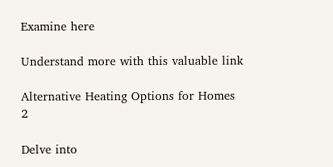Examine here

Understand more with this valuable link

Alternative Heating Options for Homes 2

Delve into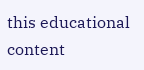this educational content